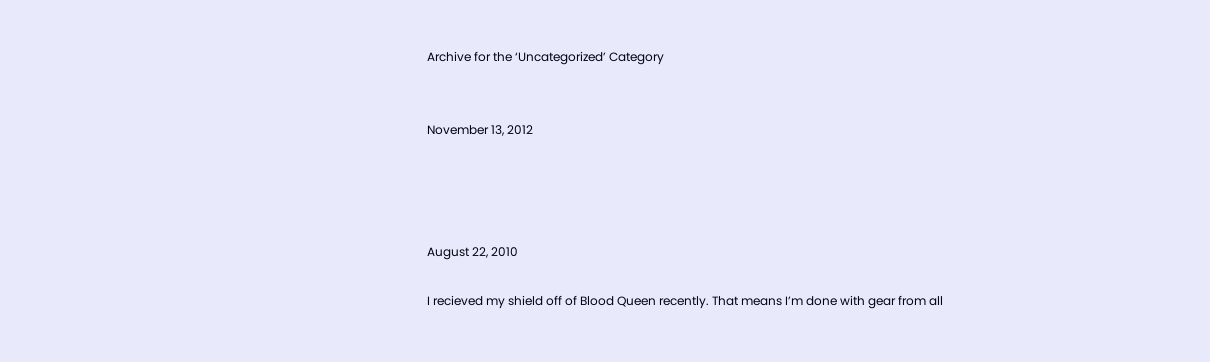Archive for the ‘Uncategorized’ Category


November 13, 2012




August 22, 2010

I recieved my shield off of Blood Queen recently. That means I’m done with gear from all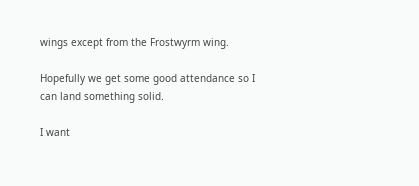wings except from the Frostwyrm wing.

Hopefully we get some good attendance so I can land something solid.

I want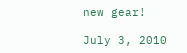new gear!

July 3, 2010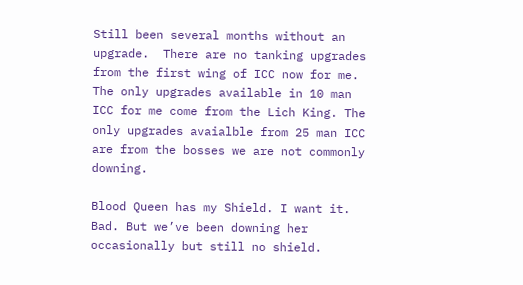Still been several months without an upgrade.  There are no tanking upgrades from the first wing of ICC now for me. The only upgrades available in 10 man ICC for me come from the Lich King. The only upgrades avaialble from 25 man ICC are from the bosses we are not commonly downing.

Blood Queen has my Shield. I want it. Bad. But we’ve been downing her occasionally but still no shield.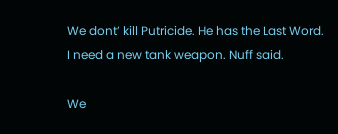We dont’ kill Putricide. He has the Last Word. I need a new tank weapon. Nuff said.

We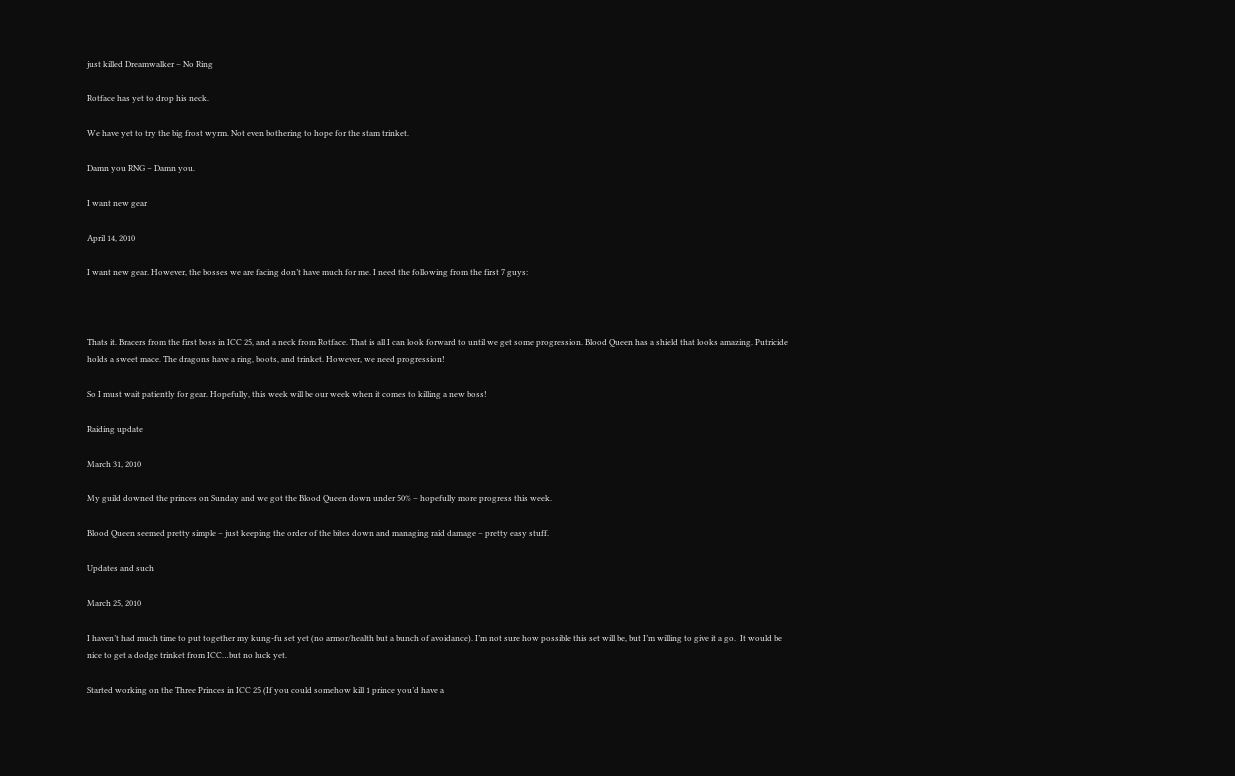just killed Dreamwalker – No Ring

Rotface has yet to drop his neck.

We have yet to try the big frost wyrm. Not even bothering to hope for the stam trinket.

Damn you RNG – Damn you.

I want new gear

April 14, 2010

I want new gear. However, the bosses we are facing don’t have much for me. I need the following from the first 7 guys:



Thats it. Bracers from the first boss in ICC 25, and a neck from Rotface. That is all I can look forward to until we get some progression. Blood Queen has a shield that looks amazing. Putricide holds a sweet mace. The dragons have a ring, boots, and trinket. However, we need progression!

So I must wait patiently for gear. Hopefully, this week will be our week when it comes to killing a new boss!

Raiding update

March 31, 2010

My guild downed the princes on Sunday and we got the Blood Queen down under 50% – hopefully more progress this week.

Blood Queen seemed pretty simple – just keeping the order of the bites down and managing raid damage – pretty easy stuff.

Updates and such

March 25, 2010

I haven’t had much time to put together my kung-fu set yet (no armor/health but a bunch of avoidance). I’m not sure how possible this set will be, but I’m willing to give it a go.  It would be nice to get a dodge trinket from ICC…but no luck yet.

Started working on the Three Princes in ICC 25 (If you could somehow kill 1 prince you’d have a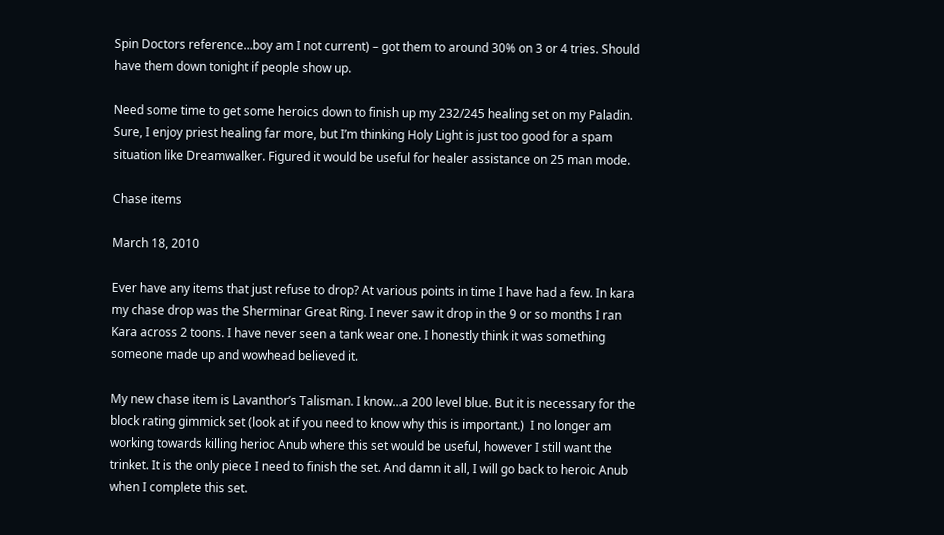Spin Doctors reference…boy am I not current) – got them to around 30% on 3 or 4 tries. Should have them down tonight if people show up.

Need some time to get some heroics down to finish up my 232/245 healing set on my Paladin. Sure, I enjoy priest healing far more, but I’m thinking Holy Light is just too good for a spam situation like Dreamwalker. Figured it would be useful for healer assistance on 25 man mode.

Chase items

March 18, 2010

Ever have any items that just refuse to drop? At various points in time I have had a few. In kara my chase drop was the Sherminar Great Ring. I never saw it drop in the 9 or so months I ran Kara across 2 toons. I have never seen a tank wear one. I honestly think it was something someone made up and wowhead believed it.

My new chase item is Lavanthor’s Talisman. I know…a 200 level blue. But it is necessary for the block rating gimmick set (look at if you need to know why this is important.)  I no longer am working towards killing herioc Anub where this set would be useful, however I still want the trinket. It is the only piece I need to finish the set. And damn it all, I will go back to heroic Anub when I complete this set.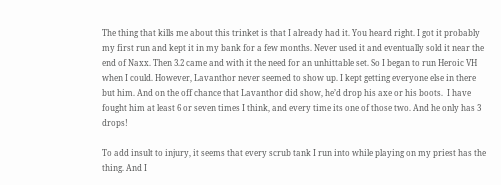The thing that kills me about this trinket is that I already had it. You heard right. I got it probably my first run and kept it in my bank for a few months. Never used it and eventually sold it near the end of Naxx. Then 3.2 came and with it the need for an unhittable set. So I began to run Heroic VH when I could. However, Lavanthor never seemed to show up. I kept getting everyone else in there but him. And on the off chance that Lavanthor did show, he’d drop his axe or his boots.  I have fought him at least 6 or seven times I think, and every time its one of those two. And he only has 3 drops!

To add insult to injury, it seems that every scrub tank I run into while playing on my priest has the thing. And I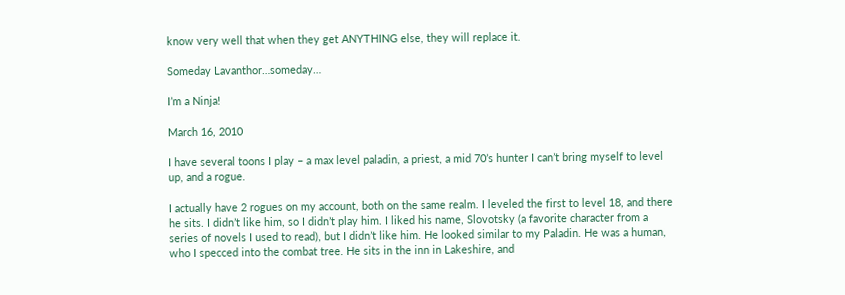know very well that when they get ANYTHING else, they will replace it.

Someday Lavanthor…someday…

I’m a Ninja!

March 16, 2010

I have several toons I play – a max level paladin, a priest, a mid 70’s hunter I can’t bring myself to level up, and a rogue.

I actually have 2 rogues on my account, both on the same realm. I leveled the first to level 18, and there he sits. I didn’t like him, so I didn’t play him. I liked his name, Slovotsky (a favorite character from a series of novels I used to read), but I didn’t like him. He looked similar to my Paladin. He was a human, who I specced into the combat tree. He sits in the inn in Lakeshire, and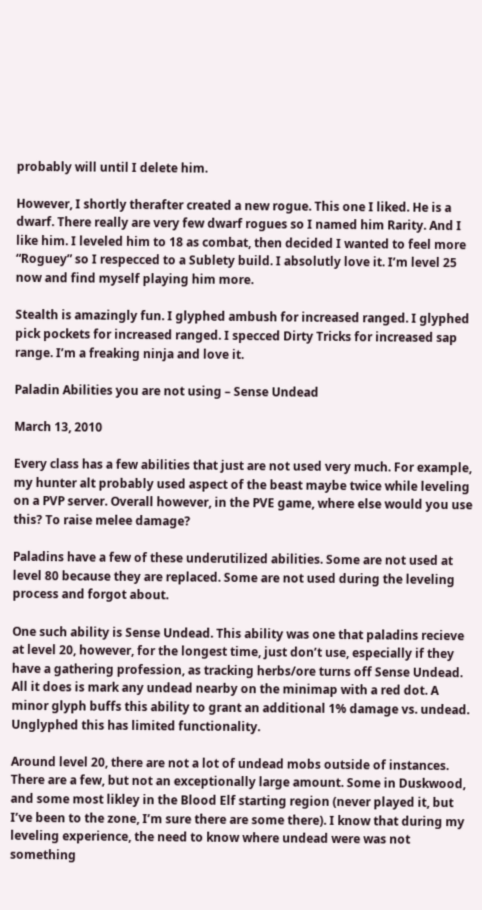probably will until I delete him.

However, I shortly therafter created a new rogue. This one I liked. He is a dwarf. There really are very few dwarf rogues so I named him Rarity. And I like him. I leveled him to 18 as combat, then decided I wanted to feel more “Roguey” so I respecced to a Sublety build. I absolutly love it. I’m level 25 now and find myself playing him more.

Stealth is amazingly fun. I glyphed ambush for increased ranged. I glyphed pick pockets for increased ranged. I specced Dirty Tricks for increased sap range. I’m a freaking ninja and love it.

Paladin Abilities you are not using – Sense Undead

March 13, 2010

Every class has a few abilities that just are not used very much. For example, my hunter alt probably used aspect of the beast maybe twice while leveling on a PVP server. Overall however, in the PVE game, where else would you use this? To raise melee damage?

Paladins have a few of these underutilized abilities. Some are not used at level 80 because they are replaced. Some are not used during the leveling process and forgot about.

One such ability is Sense Undead. This ability was one that paladins recieve at level 20, however, for the longest time, just don’t use, especially if they have a gathering profession, as tracking herbs/ore turns off Sense Undead. All it does is mark any undead nearby on the minimap with a red dot. A minor glyph buffs this ability to grant an additional 1% damage vs. undead. Unglyphed this has limited functionality.

Around level 20, there are not a lot of undead mobs outside of instances.  There are a few, but not an exceptionally large amount. Some in Duskwood, and some most likley in the Blood Elf starting region (never played it, but I’ve been to the zone, I’m sure there are some there). I know that during my leveling experience, the need to know where undead were was not something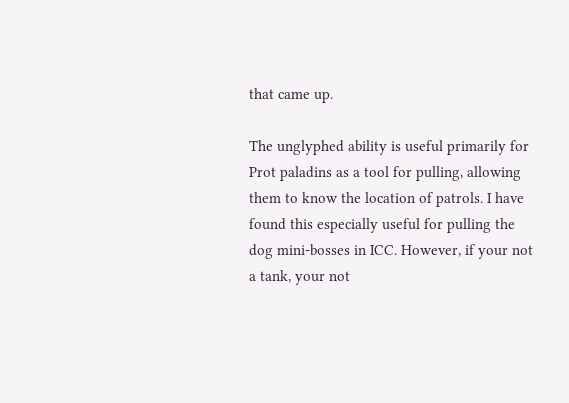that came up.

The unglyphed ability is useful primarily for Prot paladins as a tool for pulling, allowing them to know the location of patrols. I have found this especially useful for pulling the dog mini-bosses in ICC. However, if your not a tank, your not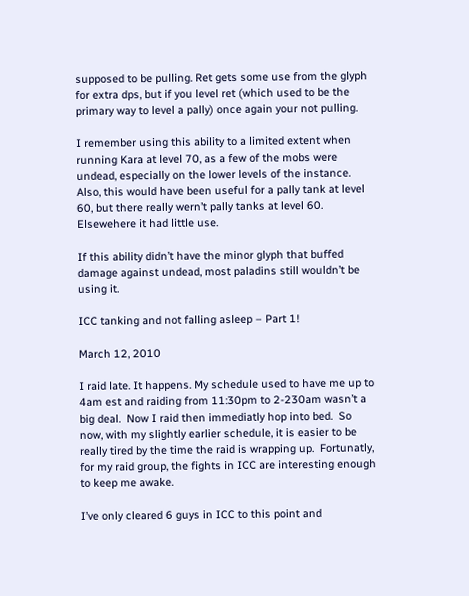supposed to be pulling. Ret gets some use from the glyph for extra dps, but if you level ret (which used to be the primary way to level a pally) once again your not pulling.

I remember using this ability to a limited extent when running Kara at level 70, as a few of the mobs were undead, especially on the lower levels of the instance. Also, this would have been useful for a pally tank at level 60, but there really wern’t pally tanks at level 60. Elsewehere it had little use.

If this ability didn’t have the minor glyph that buffed damage against undead, most paladins still wouldn’t be using it.

ICC tanking and not falling asleep – Part 1!

March 12, 2010

I raid late. It happens. My schedule used to have me up to 4am est and raiding from 11:30pm to 2-230am wasn’t a big deal.  Now I raid then immediatly hop into bed.  So now, with my slightly earlier schedule, it is easier to be really tired by the time the raid is wrapping up.  Fortunatly, for my raid group, the fights in ICC are interesting enough to keep me awake.

I’ve only cleared 6 guys in ICC to this point and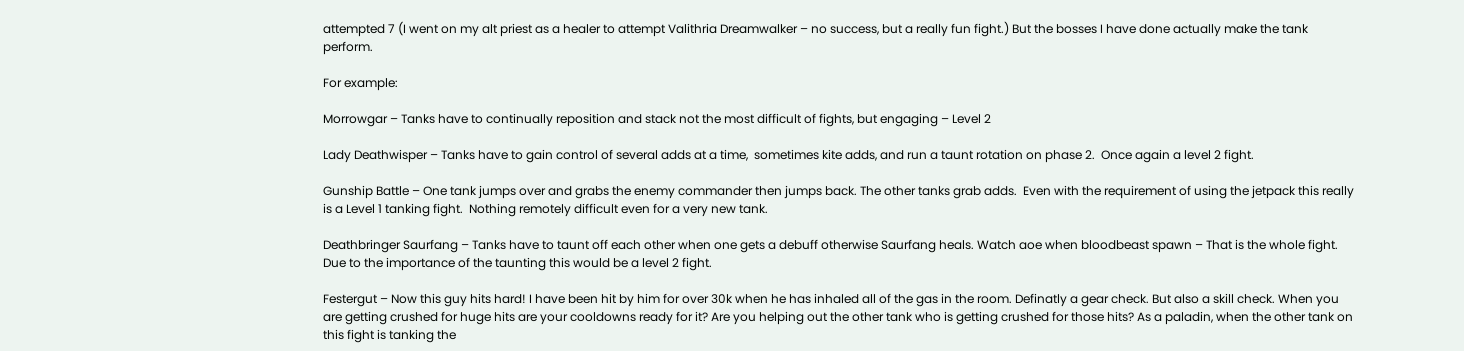attempted 7 (I went on my alt priest as a healer to attempt Valithria Dreamwalker – no success, but a really fun fight.) But the bosses I have done actually make the tank perform.

For example:

Morrowgar – Tanks have to continually reposition and stack not the most difficult of fights, but engaging – Level 2

Lady Deathwisper – Tanks have to gain control of several adds at a time,  sometimes kite adds, and run a taunt rotation on phase 2.  Once again a level 2 fight.

Gunship Battle – One tank jumps over and grabs the enemy commander then jumps back. The other tanks grab adds.  Even with the requirement of using the jetpack this really is a Level 1 tanking fight.  Nothing remotely difficult even for a very new tank.

Deathbringer Saurfang – Tanks have to taunt off each other when one gets a debuff otherwise Saurfang heals. Watch aoe when bloodbeast spawn – That is the whole fight. Due to the importance of the taunting this would be a level 2 fight.

Festergut – Now this guy hits hard! I have been hit by him for over 30k when he has inhaled all of the gas in the room. Definatly a gear check. But also a skill check. When you are getting crushed for huge hits are your cooldowns ready for it? Are you helping out the other tank who is getting crushed for those hits? As a paladin, when the other tank on this fight is tanking the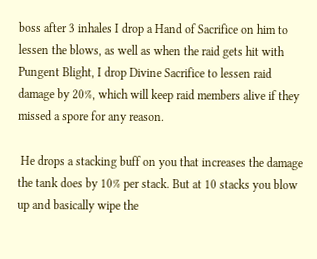boss after 3 inhales I drop a Hand of Sacrifice on him to lessen the blows, as well as when the raid gets hit with Pungent Blight, I drop Divine Sacrifice to lessen raid damage by 20%, which will keep raid members alive if they missed a spore for any reason.

 He drops a stacking buff on you that increases the damage the tank does by 10% per stack. But at 10 stacks you blow up and basically wipe the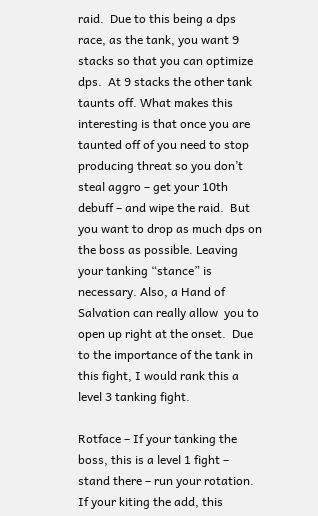raid.  Due to this being a dps race, as the tank, you want 9 stacks so that you can optimize dps.  At 9 stacks the other tank taunts off. What makes this interesting is that once you are taunted off of you need to stop producing threat so you don’t steal aggro – get your 10th debuff – and wipe the raid.  But you want to drop as much dps on the boss as possible. Leaving your tanking “stance” is necessary. Also, a Hand of Salvation can really allow  you to open up right at the onset.  Due to the importance of the tank in this fight, I would rank this a level 3 tanking fight.

Rotface – If your tanking the boss, this is a level 1 fight – stand there – run your rotation. If your kiting the add, this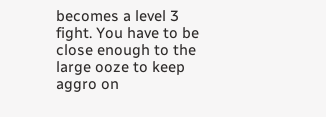becomes a level 3 fight. You have to be close enough to the large ooze to keep aggro on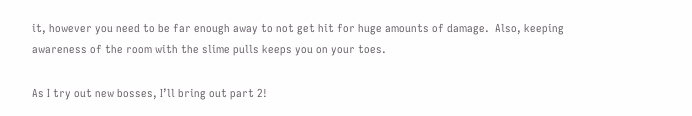it, however you need to be far enough away to not get hit for huge amounts of damage.  Also, keeping awareness of the room with the slime pulls keeps you on your toes.

As I try out new bosses, I’ll bring out part 2!